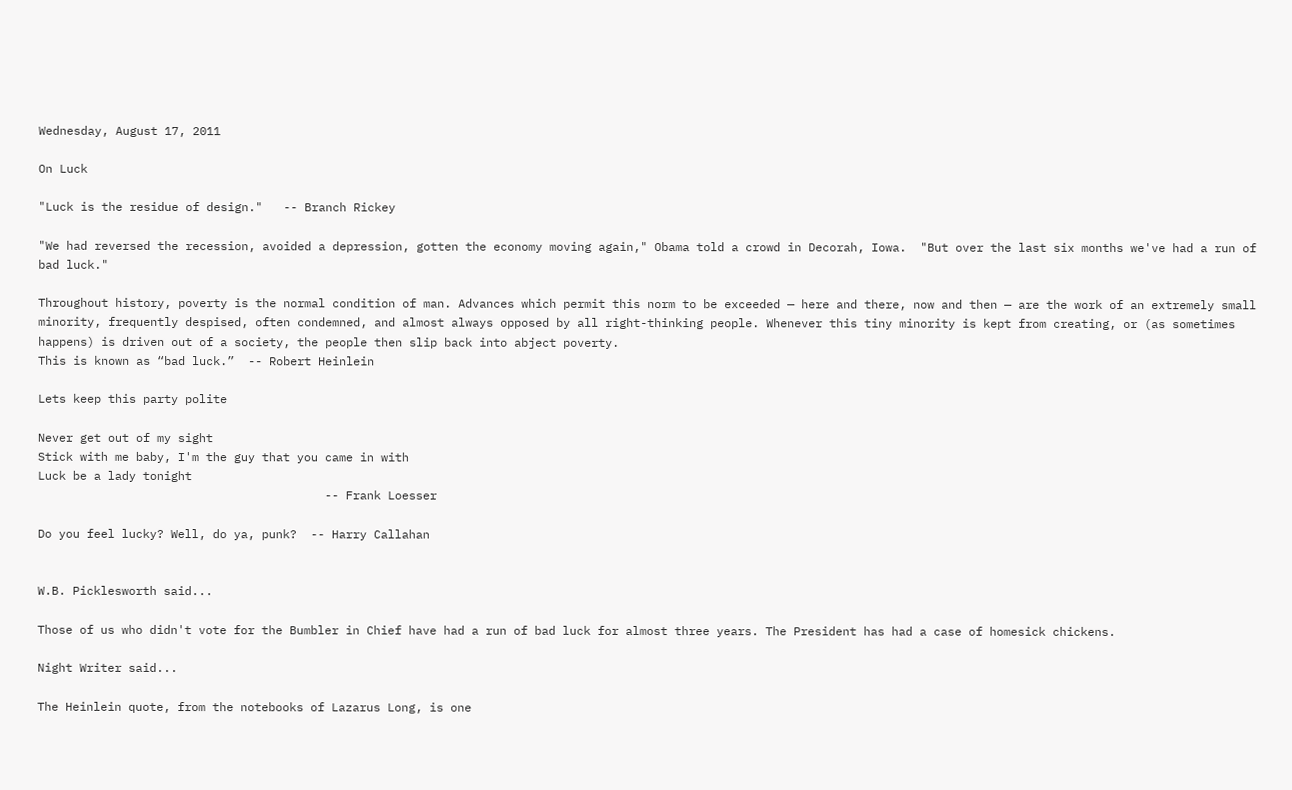Wednesday, August 17, 2011

On Luck

"Luck is the residue of design."   -- Branch Rickey

"We had reversed the recession, avoided a depression, gotten the economy moving again," Obama told a crowd in Decorah, Iowa.  "But over the last six months we've had a run of bad luck."

Throughout history, poverty is the normal condition of man. Advances which permit this norm to be exceeded — here and there, now and then — are the work of an extremely small minority, frequently despised, often condemned, and almost always opposed by all right-thinking people. Whenever this tiny minority is kept from creating, or (as sometimes happens) is driven out of a society, the people then slip back into abject poverty.
This is known as “bad luck.”  -- Robert Heinlein

Lets keep this party polite

Never get out of my sight
Stick with me baby, I'm the guy that you came in with
Luck be a lady tonight
                                         -- Frank Loesser

Do you feel lucky? Well, do ya, punk?  -- Harry Callahan


W.B. Picklesworth said...

Those of us who didn't vote for the Bumbler in Chief have had a run of bad luck for almost three years. The President has had a case of homesick chickens.

Night Writer said...

The Heinlein quote, from the notebooks of Lazarus Long, is one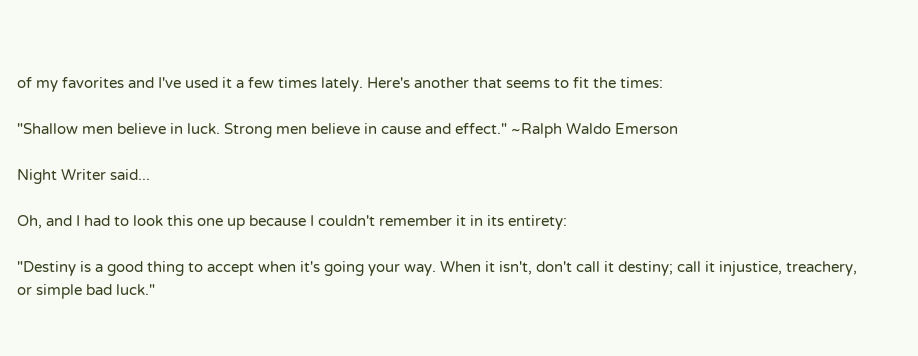of my favorites and I've used it a few times lately. Here's another that seems to fit the times:

"Shallow men believe in luck. Strong men believe in cause and effect." ~Ralph Waldo Emerson

Night Writer said...

Oh, and I had to look this one up because I couldn't remember it in its entirety:

"Destiny is a good thing to accept when it's going your way. When it isn't, don't call it destiny; call it injustice, treachery, or simple bad luck."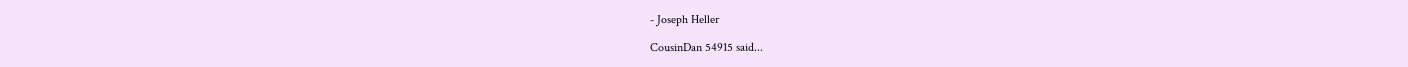- Joseph Heller

CousinDan 54915 said...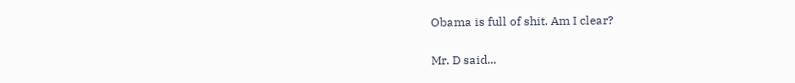Obama is full of shit. Am I clear?

Mr. D said...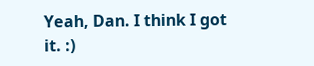Yeah, Dan. I think I got it. :)